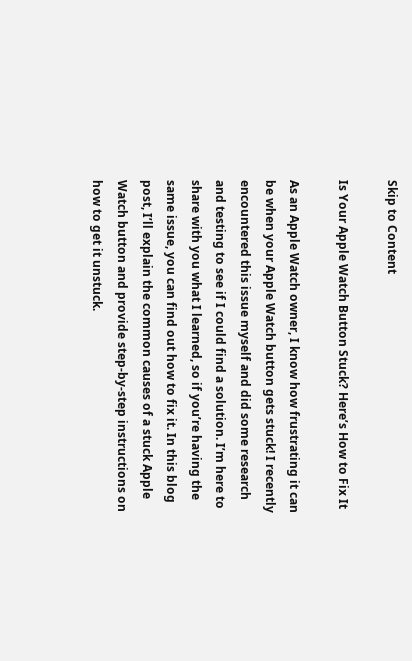Skip to Content

Is Your Apple Watch Button Stuck? Here’s How to Fix It

As an Apple Watch owner, I know how frustrating it can be when your Apple Watch button gets stuck! I recently encountered this issue myself and did some research and testing to see if I could find a solution. I’m here to share with you what I learned, so if you’re having the same issue, you can find out how to fix it. In this blog post, I’ll explain the common causes of a stuck Apple Watch button and provide step-by-step instructions on how to get it unstuck.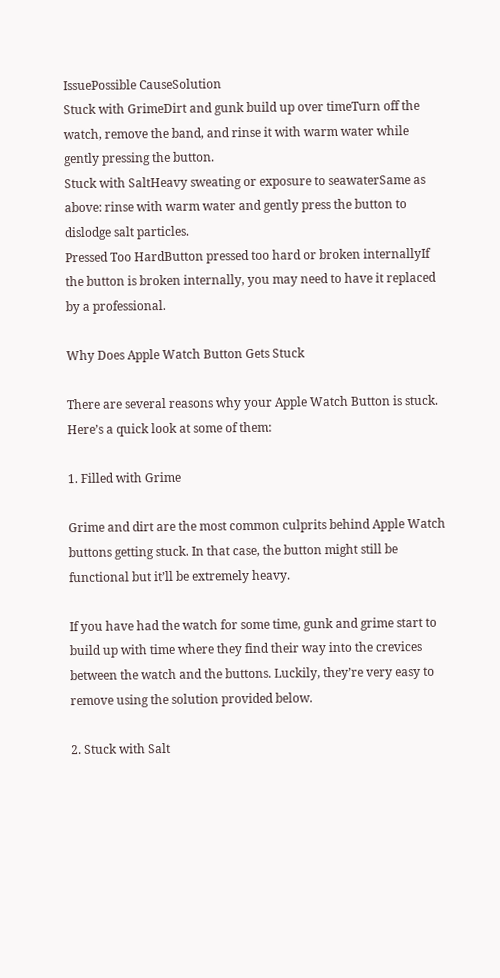IssuePossible CauseSolution
Stuck with GrimeDirt and gunk build up over timeTurn off the watch, remove the band, and rinse it with warm water while gently pressing the button.
Stuck with SaltHeavy sweating or exposure to seawaterSame as above: rinse with warm water and gently press the button to dislodge salt particles.
Pressed Too HardButton pressed too hard or broken internallyIf the button is broken internally, you may need to have it replaced by a professional.

Why Does Apple Watch Button Gets Stuck

There are several reasons why your Apple Watch Button is stuck. Here’s a quick look at some of them:

1. Filled with Grime

Grime and dirt are the most common culprits behind Apple Watch buttons getting stuck. In that case, the button might still be functional but it’ll be extremely heavy.

If you have had the watch for some time, gunk and grime start to build up with time where they find their way into the crevices between the watch and the buttons. Luckily, they’re very easy to remove using the solution provided below.

2. Stuck with Salt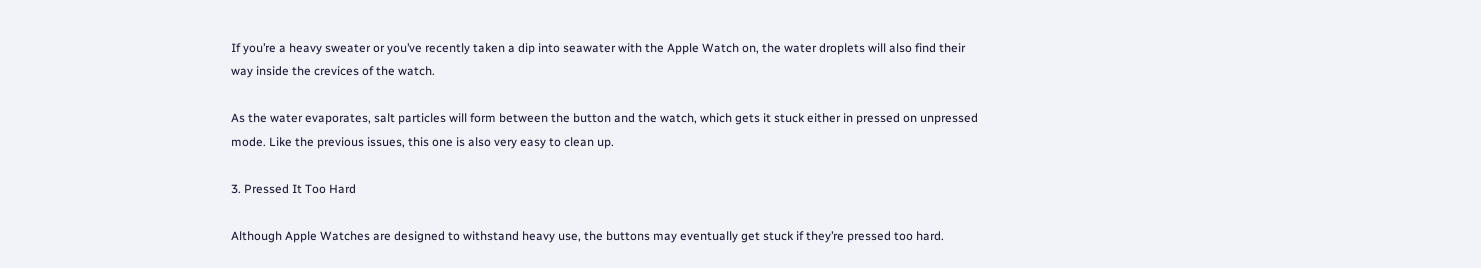If you’re a heavy sweater or you’ve recently taken a dip into seawater with the Apple Watch on, the water droplets will also find their way inside the crevices of the watch.

As the water evaporates, salt particles will form between the button and the watch, which gets it stuck either in pressed on unpressed mode. Like the previous issues, this one is also very easy to clean up.

3. Pressed It Too Hard

Although Apple Watches are designed to withstand heavy use, the buttons may eventually get stuck if they’re pressed too hard.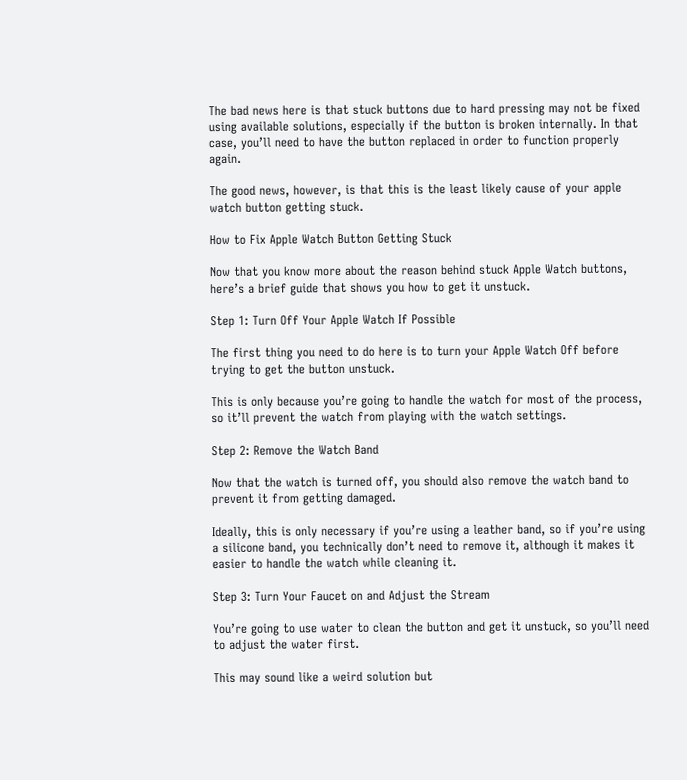The bad news here is that stuck buttons due to hard pressing may not be fixed using available solutions, especially if the button is broken internally. In that case, you’ll need to have the button replaced in order to function properly again.

The good news, however, is that this is the least likely cause of your apple watch button getting stuck.

How to Fix Apple Watch Button Getting Stuck

Now that you know more about the reason behind stuck Apple Watch buttons, here’s a brief guide that shows you how to get it unstuck.

Step 1: Turn Off Your Apple Watch If Possible

The first thing you need to do here is to turn your Apple Watch Off before trying to get the button unstuck.

This is only because you’re going to handle the watch for most of the process, so it’ll prevent the watch from playing with the watch settings.

Step 2: Remove the Watch Band

Now that the watch is turned off, you should also remove the watch band to prevent it from getting damaged.

Ideally, this is only necessary if you’re using a leather band, so if you’re using a silicone band, you technically don’t need to remove it, although it makes it easier to handle the watch while cleaning it.

Step 3: Turn Your Faucet on and Adjust the Stream

You’re going to use water to clean the button and get it unstuck, so you’ll need to adjust the water first.

This may sound like a weird solution but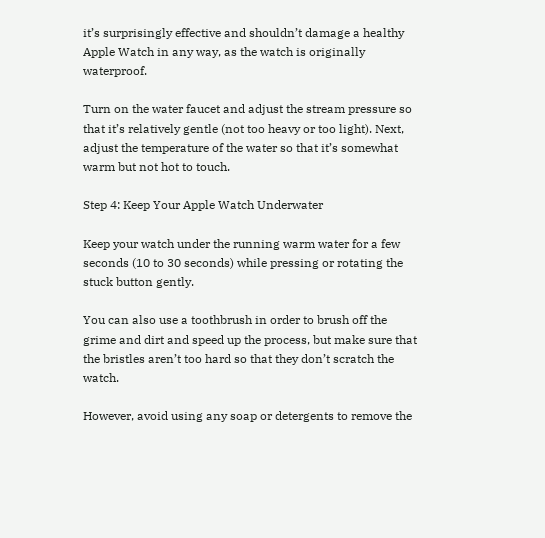it’s surprisingly effective and shouldn’t damage a healthy Apple Watch in any way, as the watch is originally waterproof.

Turn on the water faucet and adjust the stream pressure so that it’s relatively gentle (not too heavy or too light). Next, adjust the temperature of the water so that it’s somewhat warm but not hot to touch.

Step 4: Keep Your Apple Watch Underwater

Keep your watch under the running warm water for a few seconds (10 to 30 seconds) while pressing or rotating the stuck button gently.

You can also use a toothbrush in order to brush off the grime and dirt and speed up the process, but make sure that the bristles aren’t too hard so that they don’t scratch the watch.

However, avoid using any soap or detergents to remove the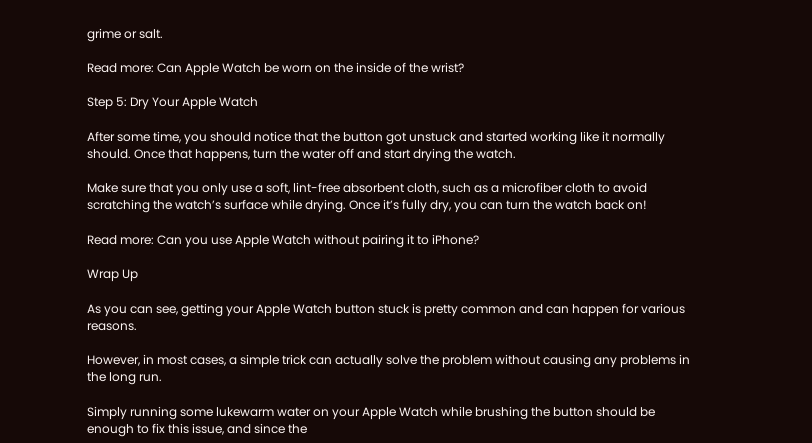grime or salt.

Read more: Can Apple Watch be worn on the inside of the wrist?

Step 5: Dry Your Apple Watch

After some time, you should notice that the button got unstuck and started working like it normally should. Once that happens, turn the water off and start drying the watch.

Make sure that you only use a soft, lint-free absorbent cloth, such as a microfiber cloth to avoid scratching the watch’s surface while drying. Once it’s fully dry, you can turn the watch back on!

Read more: Can you use Apple Watch without pairing it to iPhone?

Wrap Up

As you can see, getting your Apple Watch button stuck is pretty common and can happen for various reasons.

However, in most cases, a simple trick can actually solve the problem without causing any problems in the long run.

Simply running some lukewarm water on your Apple Watch while brushing the button should be enough to fix this issue, and since the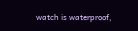watch is waterproof,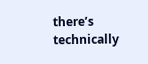there’s technically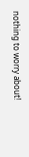nothing to worry about!